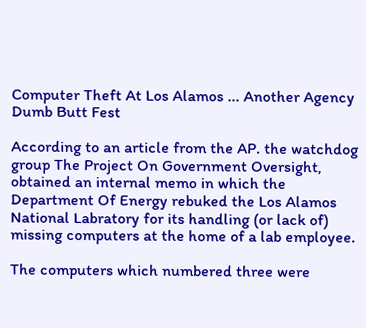Computer Theft At Los Alamos ... Another Agency Dumb Butt Fest

According to an article from the AP. the watchdog group The Project On Government Oversight, obtained an internal memo in which the Department Of Energy rebuked the Los Alamos National Labratory for its handling (or lack of) missing computers at the home of a lab employee.

The computers which numbered three were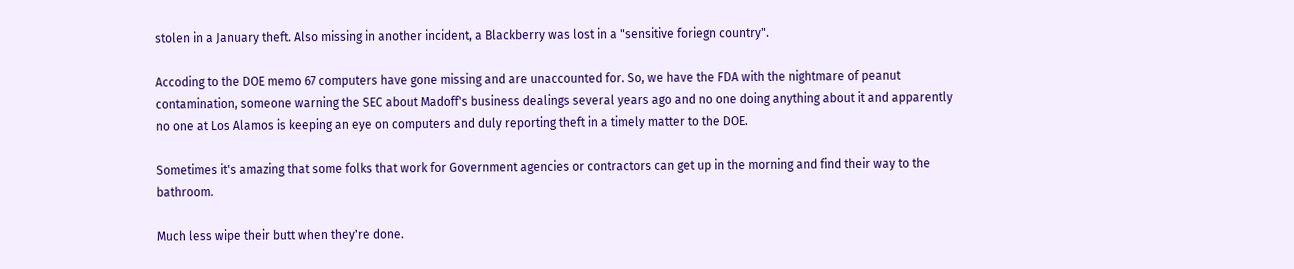stolen in a January theft. Also missing in another incident, a Blackberry was lost in a "sensitive foriegn country".

Accoding to the DOE memo 67 computers have gone missing and are unaccounted for. So, we have the FDA with the nightmare of peanut contamination, someone warning the SEC about Madoff's business dealings several years ago and no one doing anything about it and apparently no one at Los Alamos is keeping an eye on computers and duly reporting theft in a timely matter to the DOE.

Sometimes it's amazing that some folks that work for Government agencies or contractors can get up in the morning and find their way to the bathroom.

Much less wipe their butt when they're done.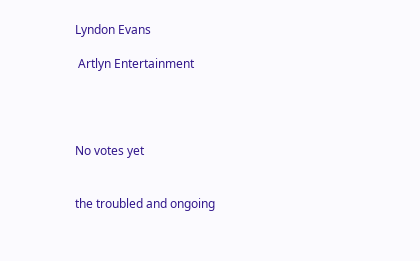Lyndon Evans

 Artlyn Entertainment




No votes yet


the troubled and ongoing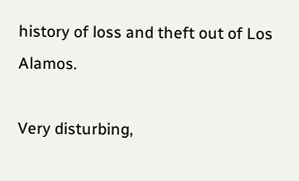history of loss and theft out of Los Alamos.

Very disturbing,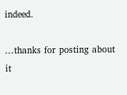indeed.

...thanks for posting about it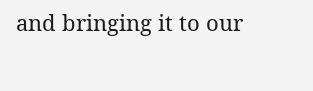and bringing it to our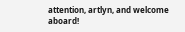attention, artlyn, and welcome aboard!